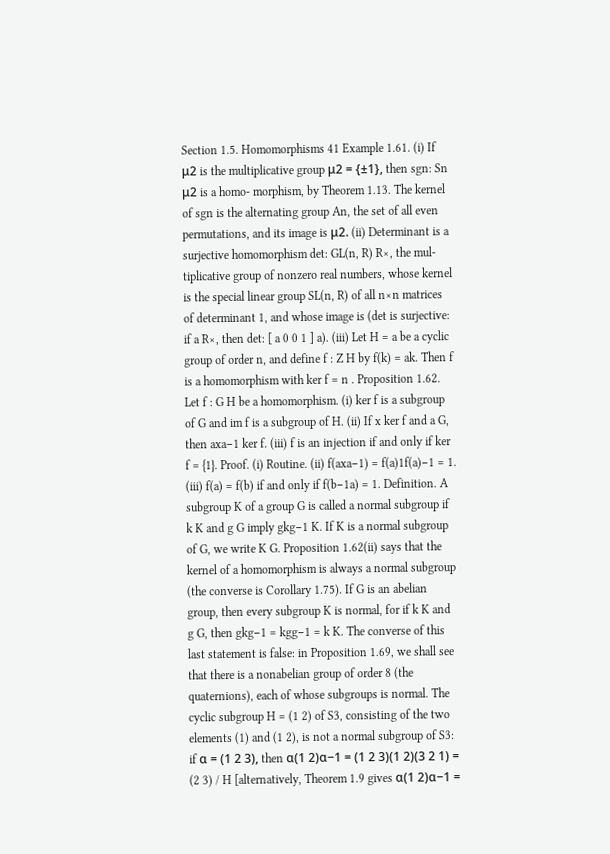Section 1.5. Homomorphisms 41 Example 1.61. (i) If μ2 is the multiplicative group μ2 = {±1}, then sgn: Sn μ2 is a homo- morphism, by Theorem 1.13. The kernel of sgn is the alternating group An, the set of all even permutations, and its image is μ2. (ii) Determinant is a surjective homomorphism det: GL(n, R) R×, the mul- tiplicative group of nonzero real numbers, whose kernel is the special linear group SL(n, R) of all n×n matrices of determinant 1, and whose image is (det is surjective: if a R×, then det: [ a 0 0 1 ] a). (iii) Let H = a be a cyclic group of order n, and define f : Z H by f(k) = ak. Then f is a homomorphism with ker f = n . Proposition 1.62. Let f : G H be a homomorphism. (i) ker f is a subgroup of G and im f is a subgroup of H. (ii) If x ker f and a G, then axa−1 ker f. (iii) f is an injection if and only if ker f = {1}. Proof. (i) Routine. (ii) f(axa−1) = f(a)1f(a)−1 = 1. (iii) f(a) = f(b) if and only if f(b−1a) = 1. Definition. A subgroup K of a group G is called a normal subgroup if k K and g G imply gkg−1 K. If K is a normal subgroup of G, we write K G. Proposition 1.62(ii) says that the kernel of a homomorphism is always a normal subgroup (the converse is Corollary 1.75). If G is an abelian group, then every subgroup K is normal, for if k K and g G, then gkg−1 = kgg−1 = k K. The converse of this last statement is false: in Proposition 1.69, we shall see that there is a nonabelian group of order 8 (the quaternions), each of whose subgroups is normal. The cyclic subgroup H = (1 2) of S3, consisting of the two elements (1) and (1 2), is not a normal subgroup of S3: if α = (1 2 3), then α(1 2)α−1 = (1 2 3)(1 2)(3 2 1) = (2 3) / H [alternatively, Theorem 1.9 gives α(1 2)α−1 =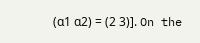(α1 α2) = (2 3)]. On the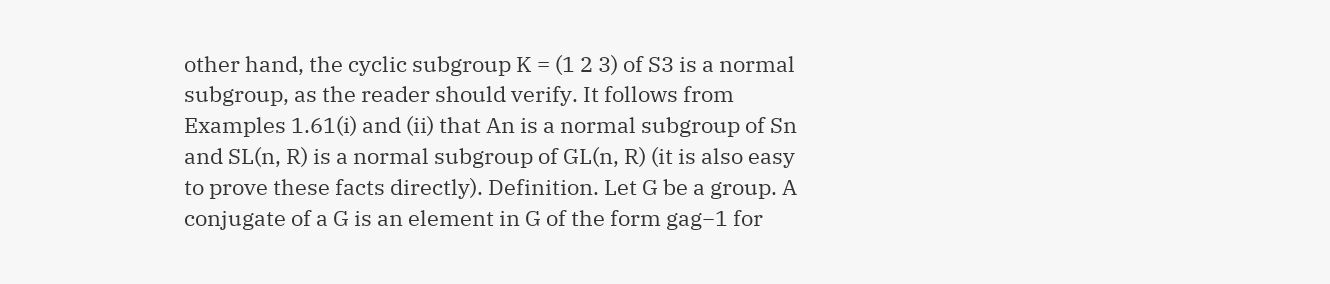other hand, the cyclic subgroup K = (1 2 3) of S3 is a normal subgroup, as the reader should verify. It follows from Examples 1.61(i) and (ii) that An is a normal subgroup of Sn and SL(n, R) is a normal subgroup of GL(n, R) (it is also easy to prove these facts directly). Definition. Let G be a group. A conjugate of a G is an element in G of the form gag−1 for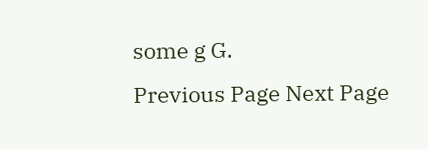some g G.
Previous Page Next Page